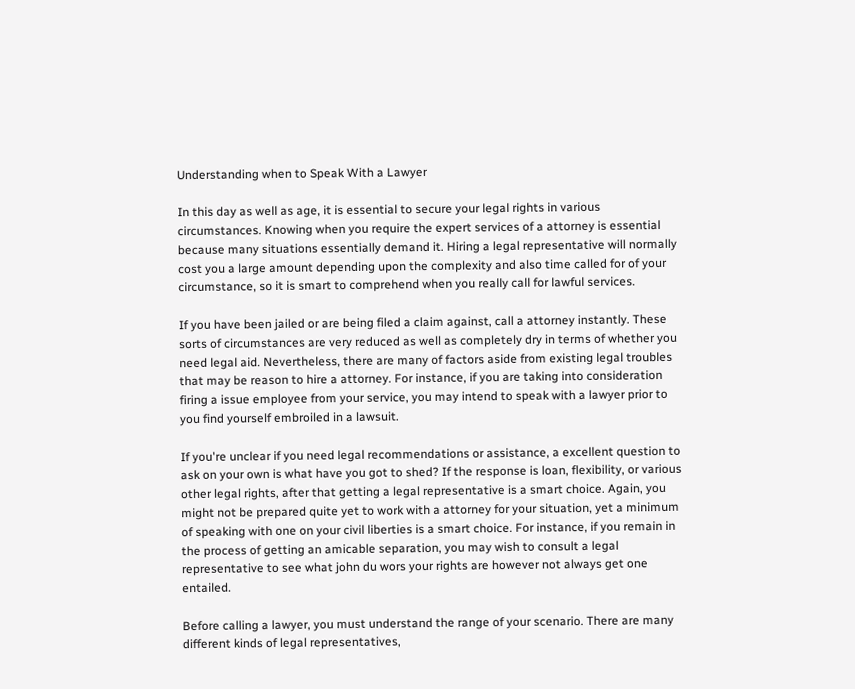Understanding when to Speak With a Lawyer

In this day as well as age, it is essential to secure your legal rights in various circumstances. Knowing when you require the expert services of a attorney is essential because many situations essentially demand it. Hiring a legal representative will normally cost you a large amount depending upon the complexity and also time called for of your circumstance, so it is smart to comprehend when you really call for lawful services.

If you have been jailed or are being filed a claim against, call a attorney instantly. These sorts of circumstances are very reduced as well as completely dry in terms of whether you need legal aid. Nevertheless, there are many of factors aside from existing legal troubles that may be reason to hire a attorney. For instance, if you are taking into consideration firing a issue employee from your service, you may intend to speak with a lawyer prior to you find yourself embroiled in a lawsuit.

If you're unclear if you need legal recommendations or assistance, a excellent question to ask on your own is what have you got to shed? If the response is loan, flexibility, or various other legal rights, after that getting a legal representative is a smart choice. Again, you might not be prepared quite yet to work with a attorney for your situation, yet a minimum of speaking with one on your civil liberties is a smart choice. For instance, if you remain in the process of getting an amicable separation, you may wish to consult a legal representative to see what john du wors your rights are however not always get one entailed.

Before calling a lawyer, you must understand the range of your scenario. There are many different kinds of legal representatives,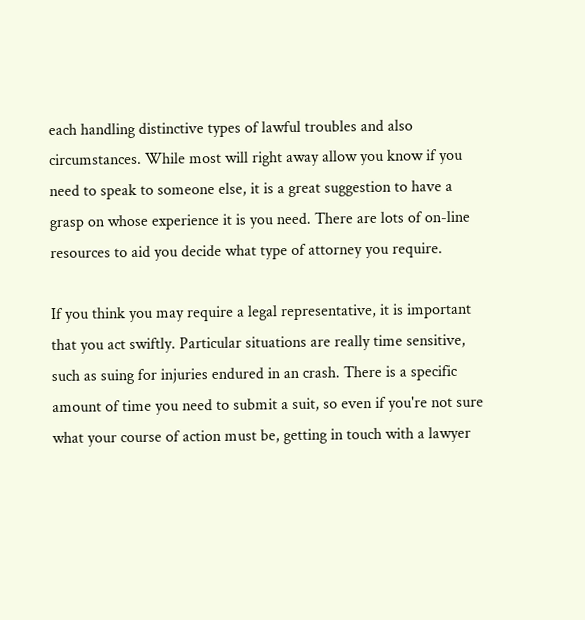each handling distinctive types of lawful troubles and also circumstances. While most will right away allow you know if you need to speak to someone else, it is a great suggestion to have a grasp on whose experience it is you need. There are lots of on-line resources to aid you decide what type of attorney you require.

If you think you may require a legal representative, it is important that you act swiftly. Particular situations are really time sensitive, such as suing for injuries endured in an crash. There is a specific amount of time you need to submit a suit, so even if you're not sure what your course of action must be, getting in touch with a lawyer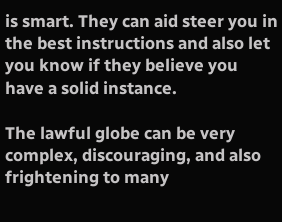is smart. They can aid steer you in the best instructions and also let you know if they believe you have a solid instance.

The lawful globe can be very complex, discouraging, and also frightening to many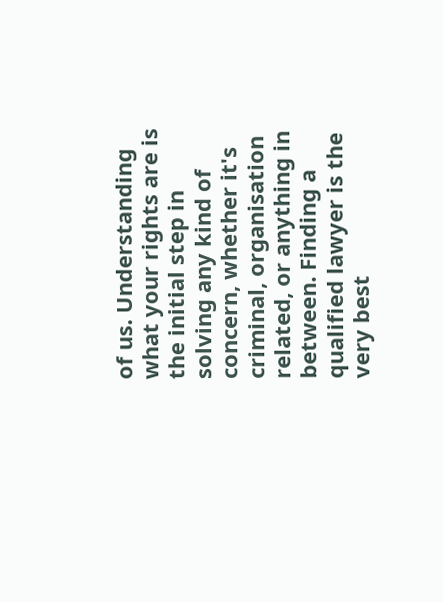of us. Understanding what your rights are is the initial step in solving any kind of concern, whether it's criminal, organisation related, or anything in between. Finding a qualified lawyer is the very best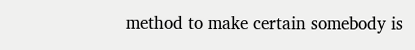method to make certain somebody is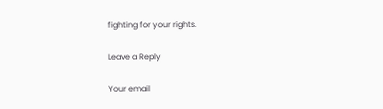fighting for your rights.

Leave a Reply

Your email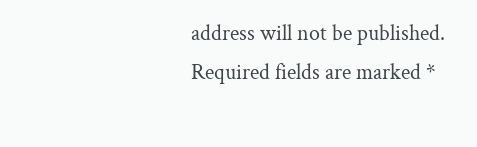address will not be published. Required fields are marked *